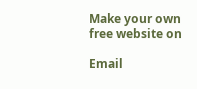Make your own free website on

Email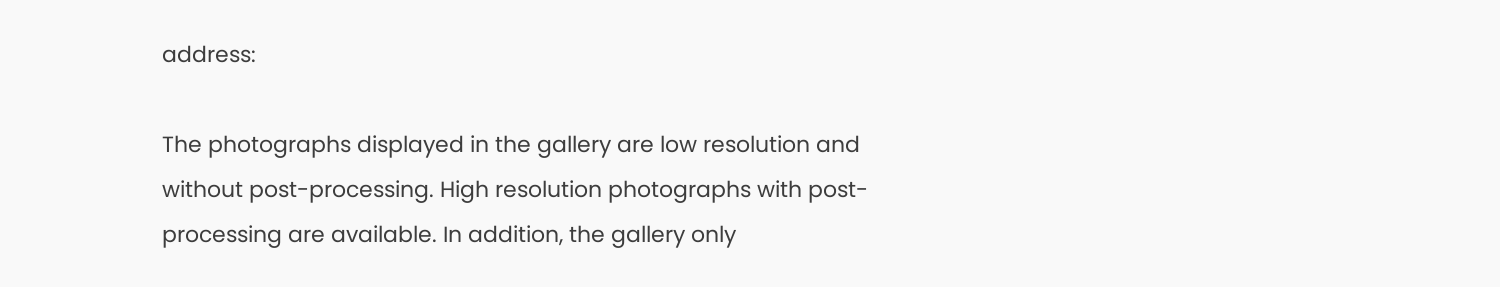address:

The photographs displayed in the gallery are low resolution and without post-processing. High resolution photographs with post-processing are available. In addition, the gallery only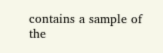contains a sample of the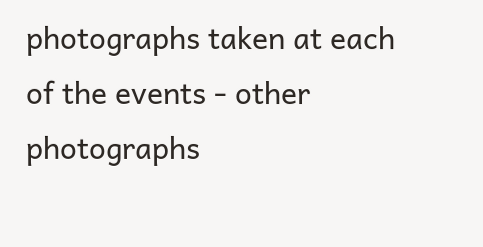photographs taken at each of the events - other photographs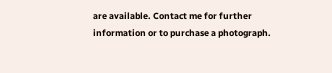are available. Contact me for further information or to purchase a photograph.